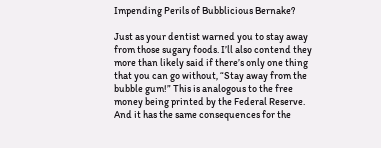Impending Perils of Bubblicious Bernake?

Just as your dentist warned you to stay away from those sugary foods. I’ll also contend they more than likely said if there’s only one thing that you can go without, “Stay away from the bubble gum!” This is analogous to the free money being printed by the Federal Reserve. And it has the same consequences for the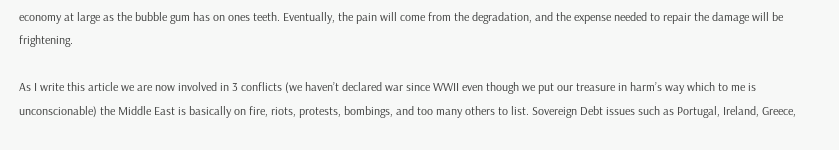economy at large as the bubble gum has on ones teeth. Eventually, the pain will come from the degradation, and the expense needed to repair the damage will be frightening.

As I write this article we are now involved in 3 conflicts (we haven’t declared war since WWII even though we put our treasure in harm’s way which to me is unconscionable) the Middle East is basically on fire, riots, protests, bombings, and too many others to list. Sovereign Debt issues such as Portugal, Ireland, Greece,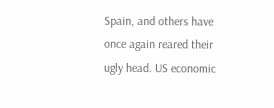Spain, and others have once again reared their ugly head. US economic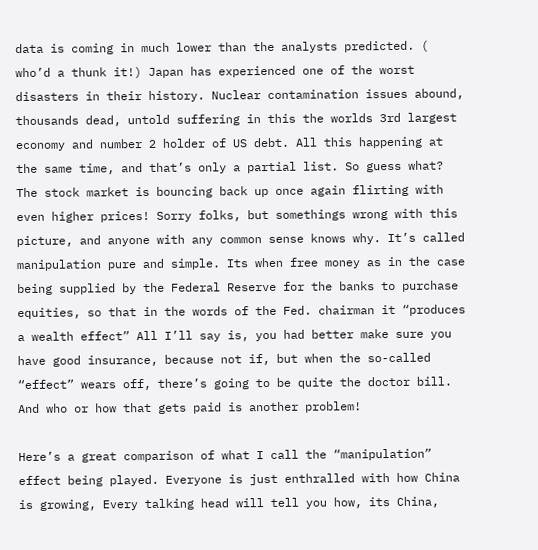data is coming in much lower than the analysts predicted. ( who’d a thunk it!) Japan has experienced one of the worst disasters in their history. Nuclear contamination issues abound, thousands dead, untold suffering in this the worlds 3rd largest economy and number 2 holder of US debt. All this happening at the same time, and that’s only a partial list. So guess what? The stock market is bouncing back up once again flirting with even higher prices! Sorry folks, but somethings wrong with this picture, and anyone with any common sense knows why. It’s called manipulation pure and simple. Its when free money as in the case being supplied by the Federal Reserve for the banks to purchase equities, so that in the words of the Fed. chairman it “produces a wealth effect” All I’ll say is, you had better make sure you have good insurance, because not if, but when the so-called “effect” wears off, there’s going to be quite the doctor bill. And who or how that gets paid is another problem!

Here’s a great comparison of what I call the “manipulation” effect being played. Everyone is just enthralled with how China is growing, Every talking head will tell you how, its China,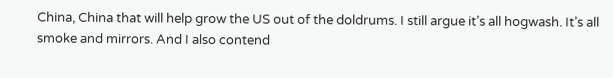China, China that will help grow the US out of the doldrums. I still argue it’s all hogwash. It’s all smoke and mirrors. And I also contend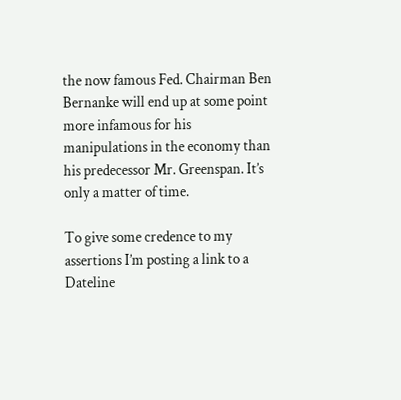the now famous Fed. Chairman Ben Bernanke will end up at some point more infamous for his manipulations in the economy than his predecessor Mr. Greenspan. It’s only a matter of time.

To give some credence to my assertions I’m posting a link to a Dateline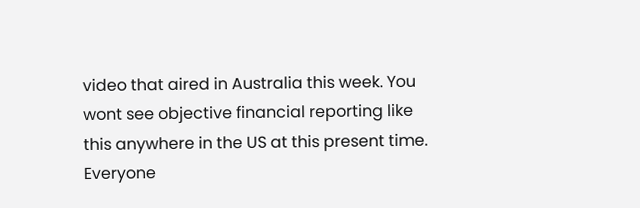video that aired in Australia this week. You wont see objective financial reporting like this anywhere in the US at this present time. Everyone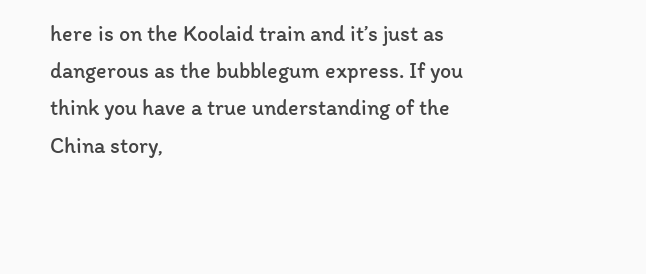here is on the Koolaid train and it’s just as dangerous as the bubblegum express. If you think you have a true understanding of the China story,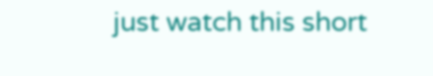just watch this short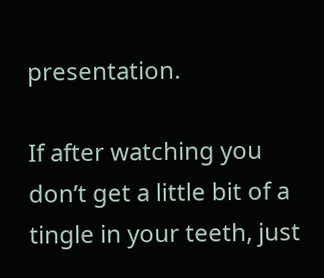presentation.

If after watching you don’t get a little bit of a tingle in your teeth, just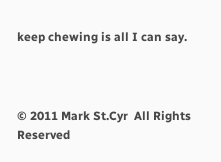keep chewing is all I can say.



© 2011 Mark St.Cyr  All Rights Reserved